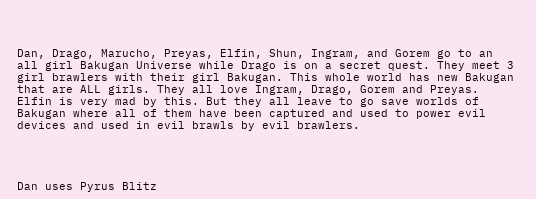Dan, Drago, Marucho, Preyas, Elfin, Shun, Ingram, and Gorem go to an all girl Bakugan Universe while Drago is on a secret quest. They meet 3 girl brawlers with their girl Bakugan. This whole world has new Bakugan that are ALL girls. They all love Ingram, Drago, Gorem and Preyas. Elfin is very mad by this. But they all leave to go save worlds of Bakugan where all of them have been captured and used to power evil devices and used in evil brawls by evil brawlers.




Dan uses Pyrus Blitz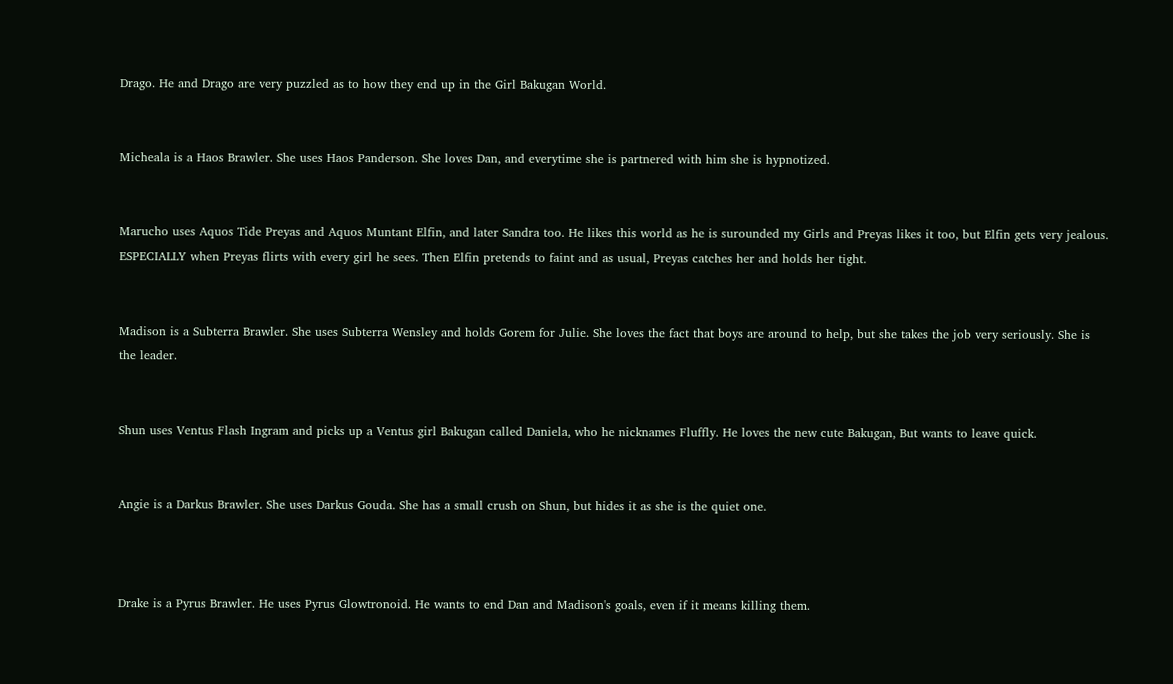Drago. He and Drago are very puzzled as to how they end up in the Girl Bakugan World.


Micheala is a Haos Brawler. She uses Haos Panderson. She loves Dan, and everytime she is partnered with him she is hypnotized.


Marucho uses Aquos Tide Preyas and Aquos Muntant Elfin, and later Sandra too. He likes this world as he is surounded my Girls and Preyas likes it too, but Elfin gets very jealous. ESPECIALLY when Preyas flirts with every girl he sees. Then Elfin pretends to faint and as usual, Preyas catches her and holds her tight.


Madison is a Subterra Brawler. She uses Subterra Wensley and holds Gorem for Julie. She loves the fact that boys are around to help, but she takes the job very seriously. She is the leader.


Shun uses Ventus Flash Ingram and picks up a Ventus girl Bakugan called Daniela, who he nicknames Fluffly. He loves the new cute Bakugan, But wants to leave quick.


Angie is a Darkus Brawler. She uses Darkus Gouda. She has a small crush on Shun, but hides it as she is the quiet one.



Drake is a Pyrus Brawler. He uses Pyrus Glowtronoid. He wants to end Dan and Madison's goals, even if it means killing them.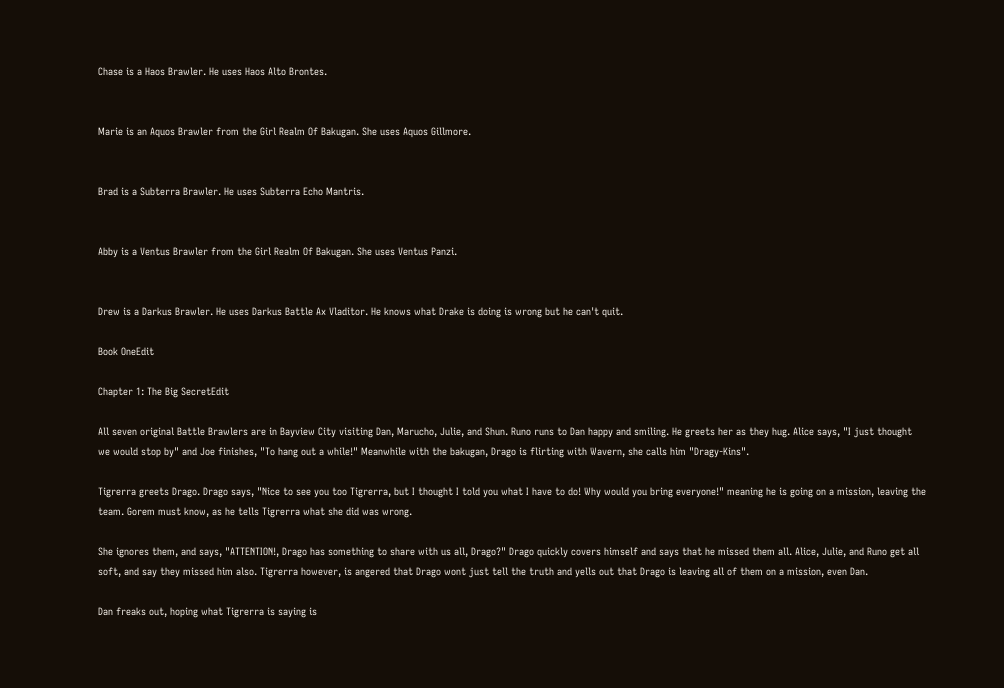Chase is a Haos Brawler. He uses Haos Alto Brontes.


Marie is an Aquos Brawler from the Girl Realm Of Bakugan. She uses Aquos Gillmore.


Brad is a Subterra Brawler. He uses Subterra Echo Mantris.


Abby is a Ventus Brawler from the Girl Realm Of Bakugan. She uses Ventus Panzi.


Drew is a Darkus Brawler. He uses Darkus Battle Ax Vladitor. He knows what Drake is doing is wrong but he can't quit.

Book OneEdit

Chapter 1: The Big SecretEdit

All seven original Battle Brawlers are in Bayview City visiting Dan, Marucho, Julie, and Shun. Runo runs to Dan happy and smiling. He greets her as they hug. Alice says, "I just thought we would stop by" and Joe finishes, "To hang out a while!" Meanwhile with the bakugan, Drago is flirting with Wavern, she calls him "Dragy-Kins".

Tigrerra greets Drago. Drago says, "Nice to see you too Tigrerra, but I thought I told you what I have to do! Why would you bring everyone!" meaning he is going on a mission, leaving the team. Gorem must know, as he tells Tigrerra what she did was wrong.

She ignores them, and says, "ATTENTION!, Drago has something to share with us all, Drago?" Drago quickly covers himself and says that he missed them all. Alice, Julie, and Runo get all soft, and say they missed him also. Tigrerra however, is angered that Drago wont just tell the truth and yells out that Drago is leaving all of them on a mission, even Dan.

Dan freaks out, hoping what Tigrerra is saying is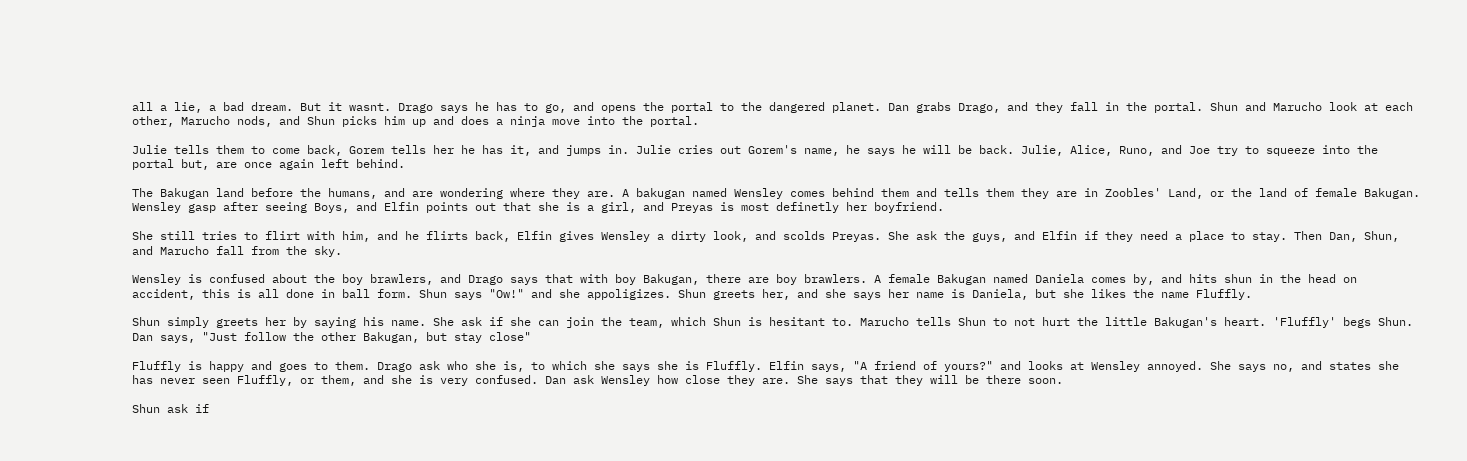all a lie, a bad dream. But it wasnt. Drago says he has to go, and opens the portal to the dangered planet. Dan grabs Drago, and they fall in the portal. Shun and Marucho look at each other, Marucho nods, and Shun picks him up and does a ninja move into the portal.

Julie tells them to come back, Gorem tells her he has it, and jumps in. Julie cries out Gorem's name, he says he will be back. Julie, Alice, Runo, and Joe try to squeeze into the portal but, are once again left behind.

The Bakugan land before the humans, and are wondering where they are. A bakugan named Wensley comes behind them and tells them they are in Zoobles' Land, or the land of female Bakugan. Wensley gasp after seeing Boys, and Elfin points out that she is a girl, and Preyas is most definetly her boyfriend.

She still tries to flirt with him, and he flirts back, Elfin gives Wensley a dirty look, and scolds Preyas. She ask the guys, and Elfin if they need a place to stay. Then Dan, Shun, and Marucho fall from the sky.

Wensley is confused about the boy brawlers, and Drago says that with boy Bakugan, there are boy brawlers. A female Bakugan named Daniela comes by, and hits shun in the head on accident, this is all done in ball form. Shun says "Ow!" and she appoligizes. Shun greets her, and she says her name is Daniela, but she likes the name Fluffly.

Shun simply greets her by saying his name. She ask if she can join the team, which Shun is hesitant to. Marucho tells Shun to not hurt the little Bakugan's heart. 'Fluffly' begs Shun. Dan says, "Just follow the other Bakugan, but stay close"

Fluffly is happy and goes to them. Drago ask who she is, to which she says she is Fluffly. Elfin says, "A friend of yours?" and looks at Wensley annoyed. She says no, and states she has never seen Fluffly, or them, and she is very confused. Dan ask Wensley how close they are. She says that they will be there soon.

Shun ask if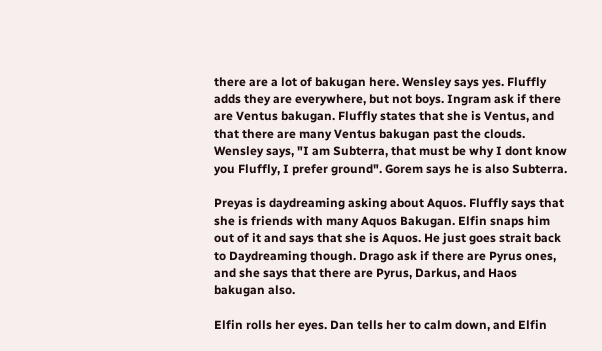there are a lot of bakugan here. Wensley says yes. Fluffly adds they are everywhere, but not boys. Ingram ask if there are Ventus bakugan. Fluffly states that she is Ventus, and that there are many Ventus bakugan past the clouds. Wensley says, "I am Subterra, that must be why I dont know you Fluffly, I prefer ground". Gorem says he is also Subterra.

Preyas is daydreaming asking about Aquos. Fluffly says that she is friends with many Aquos Bakugan. Elfin snaps him out of it and says that she is Aquos. He just goes strait back to Daydreaming though. Drago ask if there are Pyrus ones, and she says that there are Pyrus, Darkus, and Haos bakugan also.

Elfin rolls her eyes. Dan tells her to calm down, and Elfin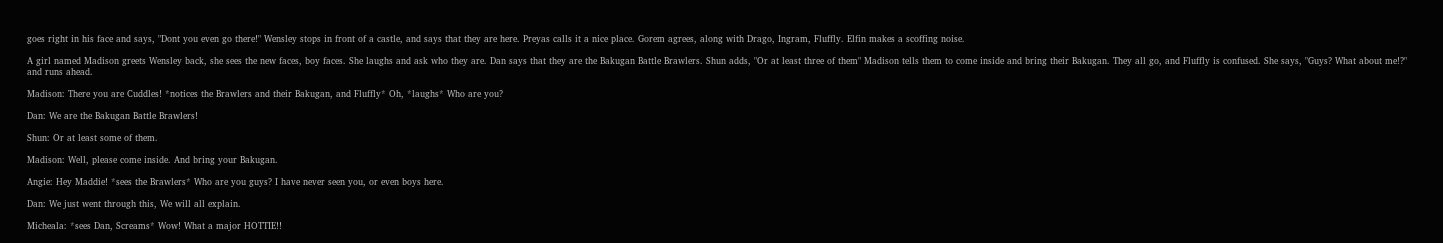goes right in his face and says, "Dont you even go there!" Wensley stops in front of a castle, and says that they are here. Preyas calls it a nice place. Gorem agrees, along with Drago, Ingram, Fluffly. Elfin makes a scoffing noise.

A girl named Madison greets Wensley back, she sees the new faces, boy faces. She laughs and ask who they are. Dan says that they are the Bakugan Battle Brawlers. Shun adds, "Or at least three of them" Madison tells them to come inside and bring their Bakugan. They all go, and Fluffly is confused. She says, "Guys? What about me!?" and runs ahead.

Madison: There you are Cuddles! *notices the Brawlers and their Bakugan, and Fluffly* Oh, *laughs* Who are you?

Dan: We are the Bakugan Battle Brawlers!

Shun: Or at least some of them.

Madison: Well, please come inside. And bring your Bakugan.

Angie: Hey Maddie! *sees the Brawlers* Who are you guys? I have never seen you, or even boys here.

Dan: We just went through this, We will all explain.

Micheala: *sees Dan, Screams* Wow! What a major HOTTIE!!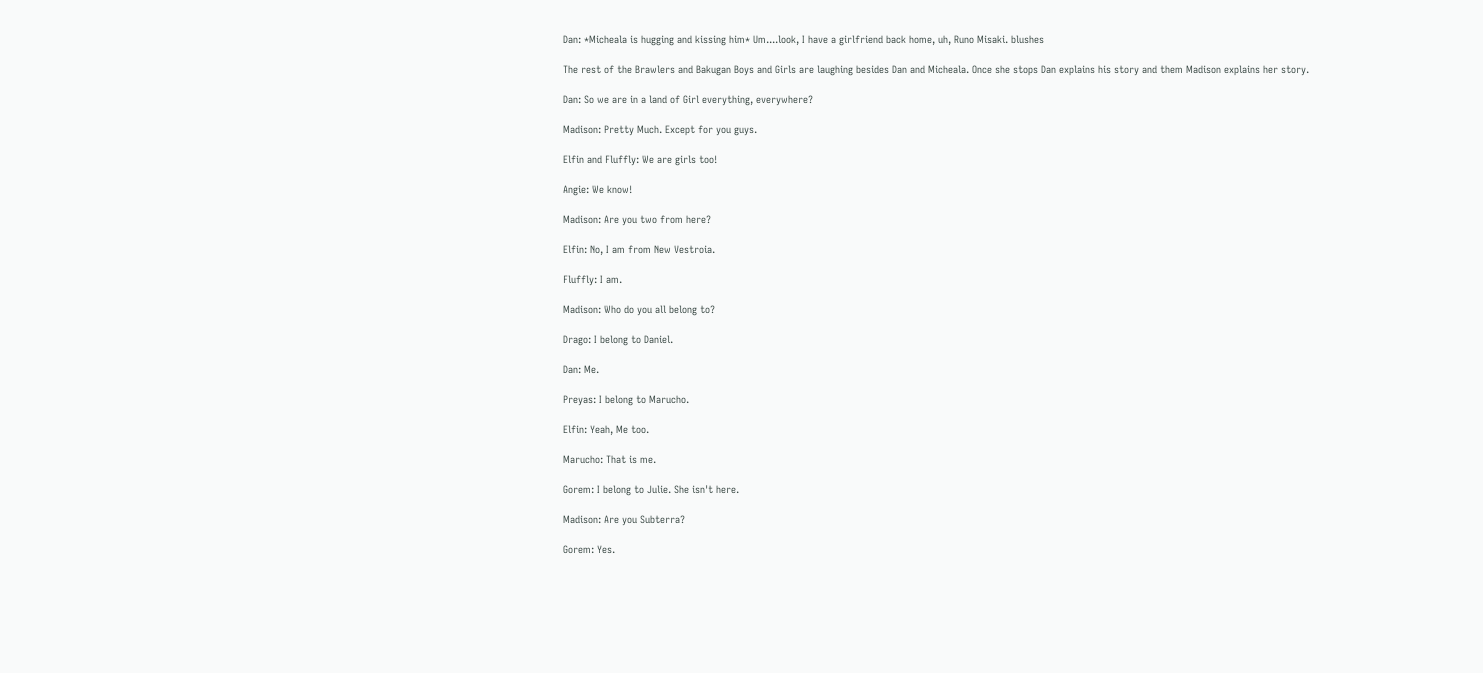Dan: *Micheala is hugging and kissing him* Um....look, I have a girlfriend back home, uh, Runo Misaki. blushes

The rest of the Brawlers and Bakugan Boys and Girls are laughing besides Dan and Micheala. Once she stops Dan explains his story and them Madison explains her story.

Dan: So we are in a land of Girl everything, everywhere?

Madison: Pretty Much. Except for you guys.

Elfin and Fluffly: We are girls too!

Angie: We know!

Madison: Are you two from here?

Elfin: No, I am from New Vestroia.

Fluffly: I am.

Madison: Who do you all belong to?

Drago: I belong to Daniel.

Dan: Me.

Preyas: I belong to Marucho.

Elfin: Yeah, Me too.

Marucho: That is me.

Gorem: I belong to Julie. She isn't here.

Madison: Are you Subterra?

Gorem: Yes.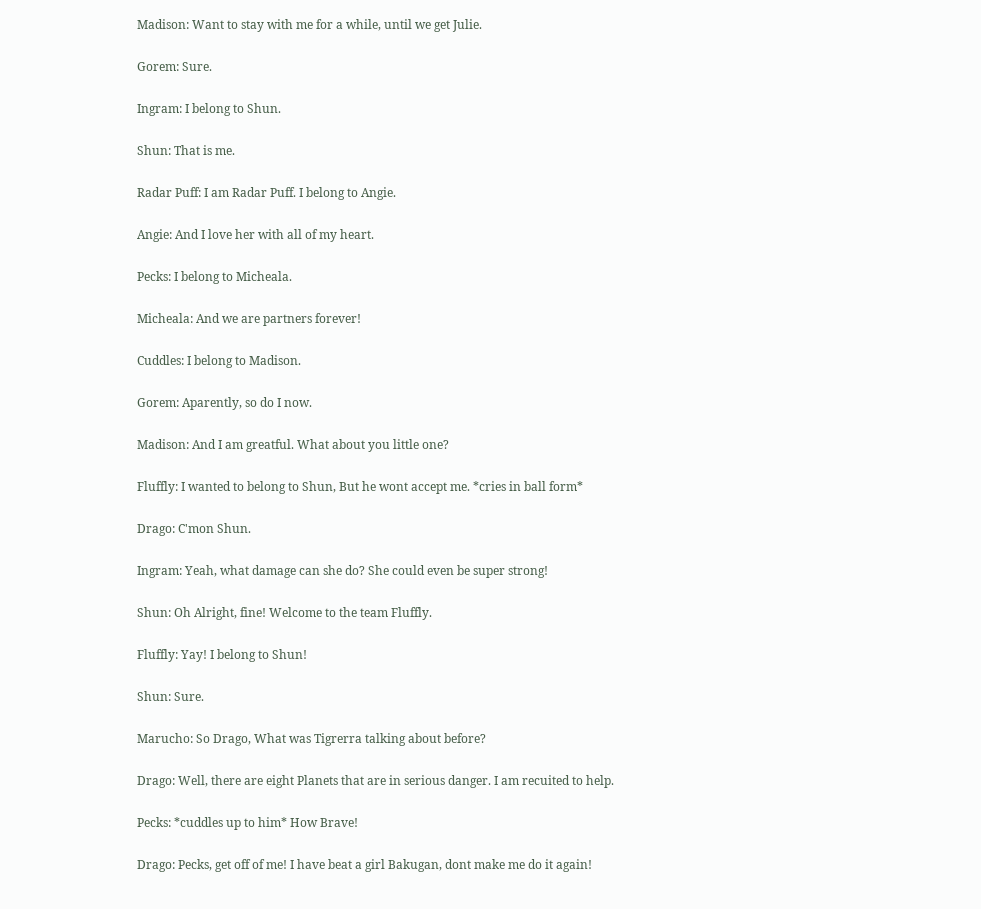Madison: Want to stay with me for a while, until we get Julie.

Gorem: Sure.

Ingram: I belong to Shun.

Shun: That is me.

Radar Puff: I am Radar Puff. I belong to Angie.

Angie: And I love her with all of my heart.

Pecks: I belong to Micheala.

Micheala: And we are partners forever!

Cuddles: I belong to Madison.

Gorem: Aparently, so do I now.

Madison: And I am greatful. What about you little one?

Fluffly: I wanted to belong to Shun, But he wont accept me. *cries in ball form*

Drago: C'mon Shun.

Ingram: Yeah, what damage can she do? She could even be super strong!

Shun: Oh Alright, fine! Welcome to the team Fluffly.

Fluffly: Yay! I belong to Shun!

Shun: Sure.

Marucho: So Drago, What was Tigrerra talking about before?

Drago: Well, there are eight Planets that are in serious danger. I am recuited to help.

Pecks: *cuddles up to him* How Brave!

Drago: Pecks, get off of me! I have beat a girl Bakugan, dont make me do it again!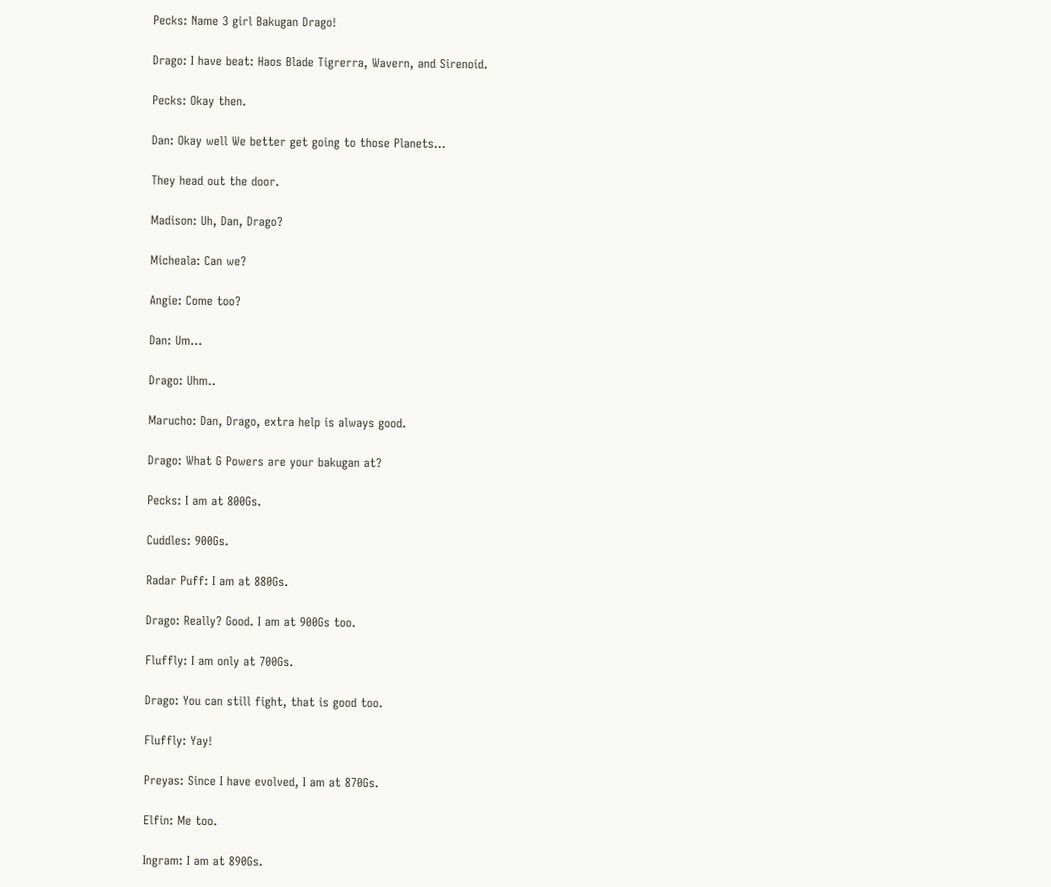Pecks: Name 3 girl Bakugan Drago!

Drago: I have beat: Haos Blade Tigrerra, Wavern, and Sirenoid.

Pecks: Okay then.

Dan: Okay well We better get going to those Planets...

They head out the door.

Madison: Uh, Dan, Drago?

Micheala: Can we?

Angie: Come too?

Dan: Um...

Drago: Uhm..

Marucho: Dan, Drago, extra help is always good.

Drago: What G Powers are your bakugan at?

Pecks: I am at 800Gs.

Cuddles: 900Gs.

Radar Puff: I am at 880Gs.

Drago: Really? Good. I am at 900Gs too.

Fluffly: I am only at 700Gs.

Drago: You can still fight, that is good too.

Fluffly: Yay!

Preyas: Since I have evolved, I am at 870Gs.

Elfin: Me too.

Ingram: I am at 890Gs.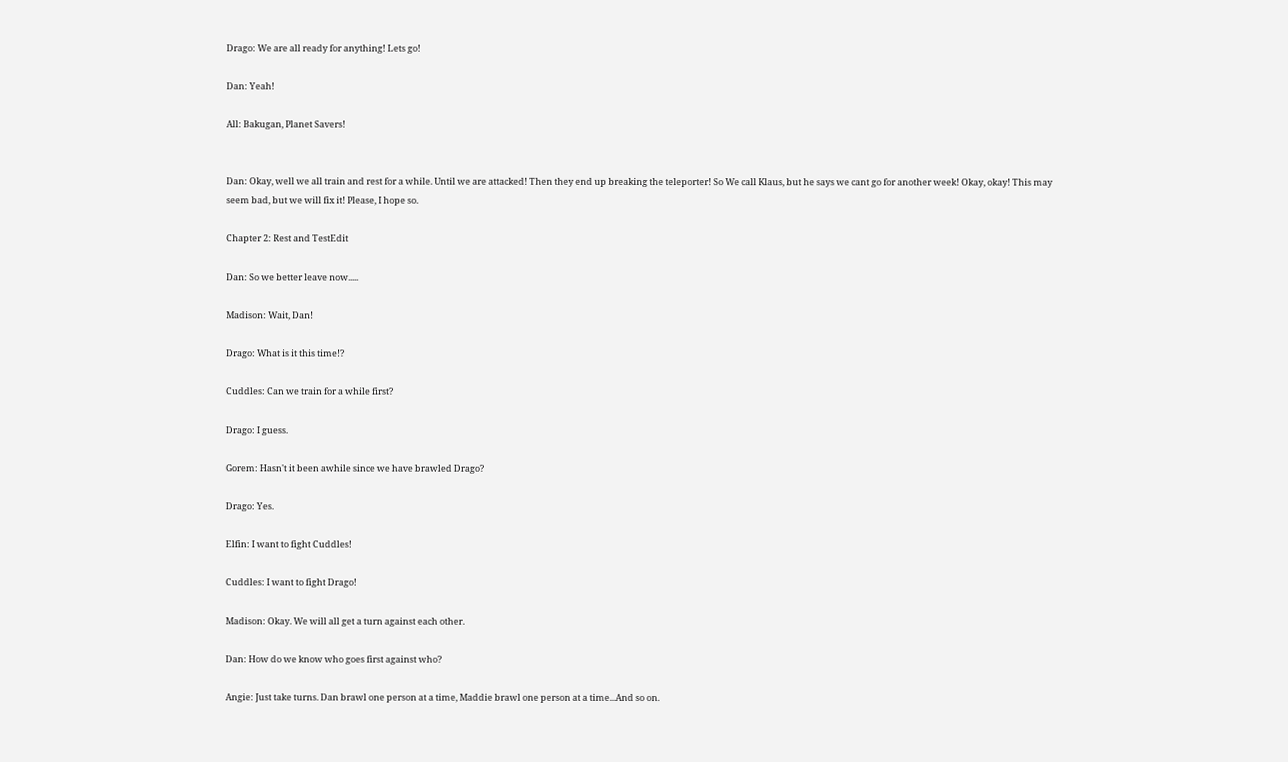Drago: We are all ready for anything! Lets go!

Dan: Yeah!

All: Bakugan, Planet Savers!


Dan: Okay, well we all train and rest for a while. Until we are attacked! Then they end up breaking the teleporter! So We call Klaus, but he says we cant go for another week! Okay, okay! This may seem bad, but we will fix it! Please, I hope so.

Chapter 2: Rest and TestEdit

Dan: So we better leave now.....

Madison: Wait, Dan!

Drago: What is it this time!?

Cuddles: Can we train for a while first?

Drago: I guess.

Gorem: Hasn't it been awhile since we have brawled Drago?

Drago: Yes.

Elfin: I want to fight Cuddles!

Cuddles: I want to fight Drago!

Madison: Okay. We will all get a turn against each other.

Dan: How do we know who goes first against who?

Angie: Just take turns. Dan brawl one person at a time, Maddie brawl one person at a time...And so on.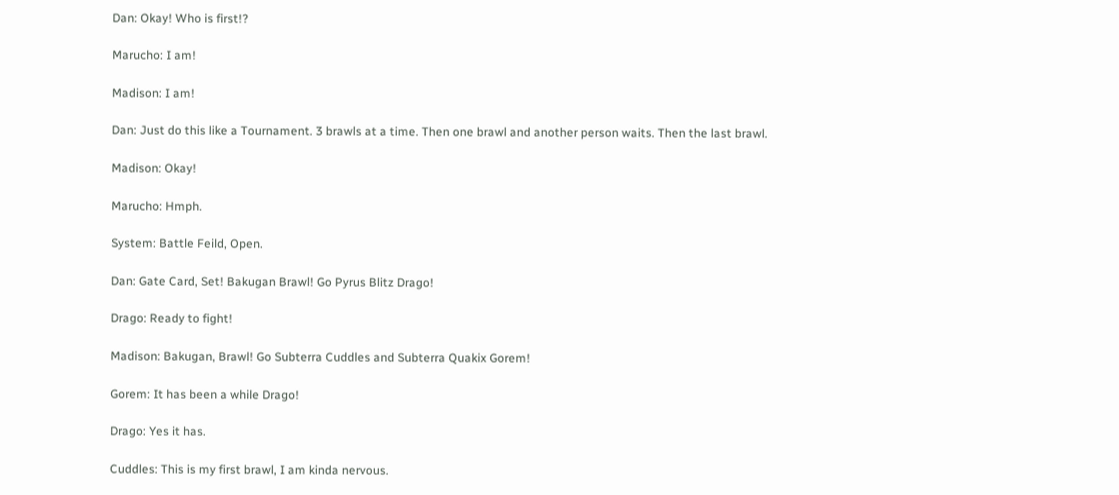Dan: Okay! Who is first!?

Marucho: I am!

Madison: I am!

Dan: Just do this like a Tournament. 3 brawls at a time. Then one brawl and another person waits. Then the last brawl.

Madison: Okay!

Marucho: Hmph.

System: Battle Feild, Open.

Dan: Gate Card, Set! Bakugan Brawl! Go Pyrus Blitz Drago!

Drago: Ready to fight!

Madison: Bakugan, Brawl! Go Subterra Cuddles and Subterra Quakix Gorem!

Gorem: It has been a while Drago!

Drago: Yes it has.

Cuddles: This is my first brawl, I am kinda nervous.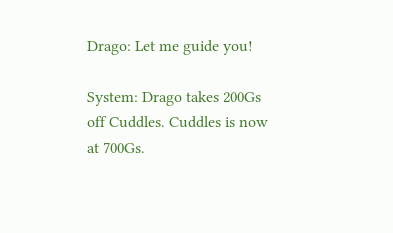Drago: Let me guide you!

System: Drago takes 200Gs off Cuddles. Cuddles is now at 700Gs.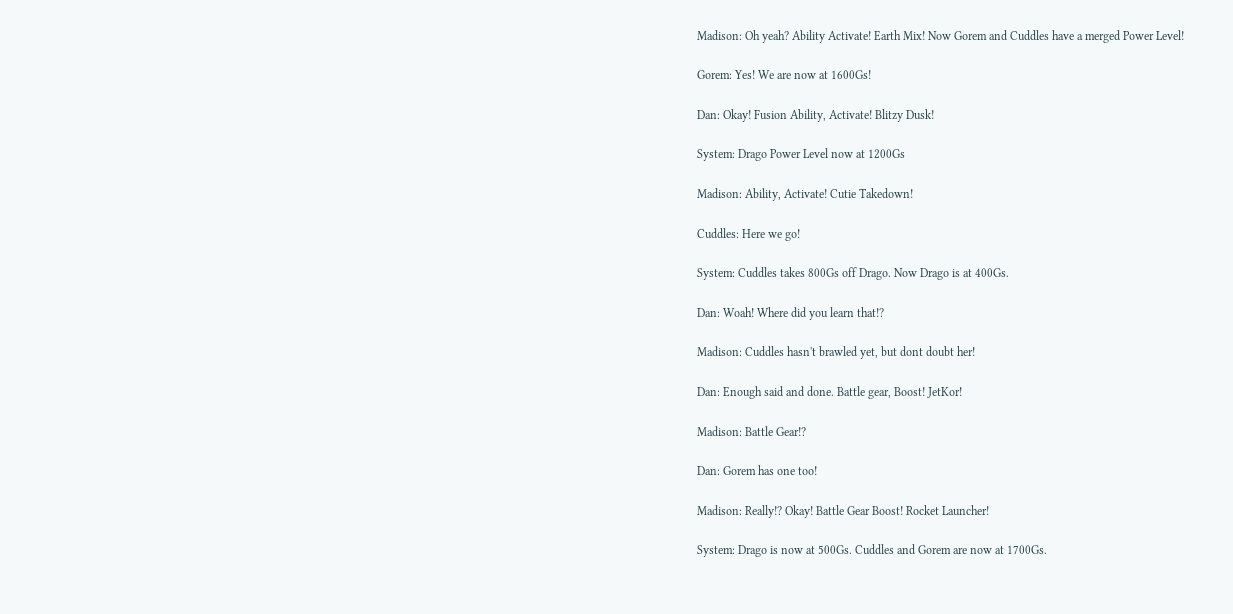Madison: Oh yeah? Ability Activate! Earth Mix! Now Gorem and Cuddles have a merged Power Level!

Gorem: Yes! We are now at 1600Gs!

Dan: Okay! Fusion Ability, Activate! Blitzy Dusk!

System: Drago Power Level now at 1200Gs

Madison: Ability, Activate! Cutie Takedown!

Cuddles: Here we go!

System: Cuddles takes 800Gs off Drago. Now Drago is at 400Gs.

Dan: Woah! Where did you learn that!?

Madison: Cuddles hasn't brawled yet, but dont doubt her!

Dan: Enough said and done. Battle gear, Boost! JetKor!

Madison: Battle Gear!?

Dan: Gorem has one too!

Madison: Really!? Okay! Battle Gear Boost! Rocket Launcher!

System: Drago is now at 500Gs. Cuddles and Gorem are now at 1700Gs.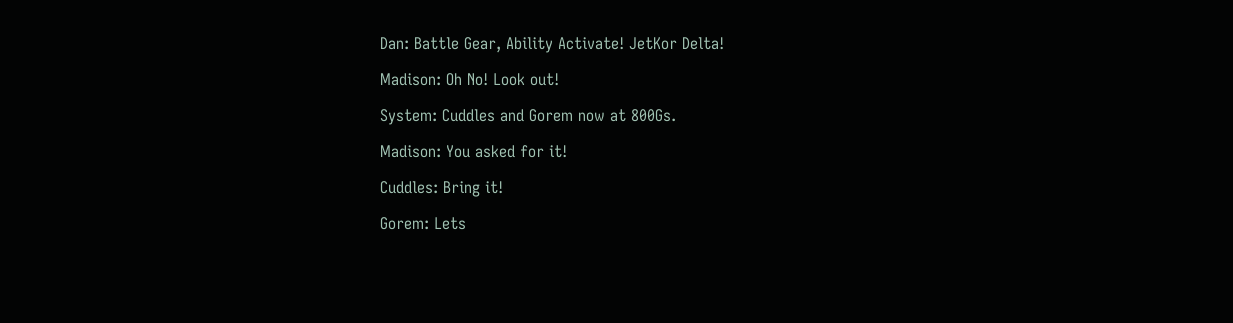Dan: Battle Gear, Ability Activate! JetKor Delta!

Madison: Oh No! Look out!

System: Cuddles and Gorem now at 800Gs.

Madison: You asked for it!

Cuddles: Bring it!

Gorem: Lets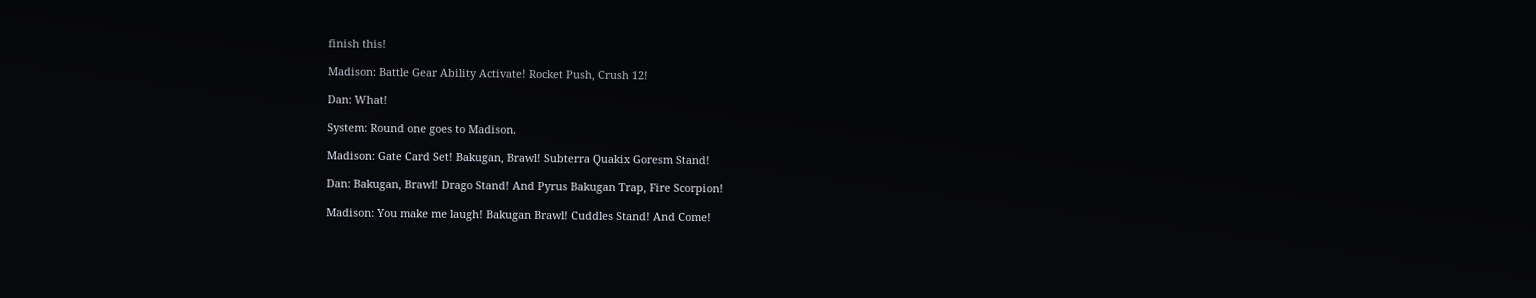finish this!

Madison: Battle Gear Ability Activate! Rocket Push, Crush 12!

Dan: What!

System: Round one goes to Madison.

Madison: Gate Card Set! Bakugan, Brawl! Subterra Quakix Goresm Stand!

Dan: Bakugan, Brawl! Drago Stand! And Pyrus Bakugan Trap, Fire Scorpion!

Madison: You make me laugh! Bakugan Brawl! Cuddles Stand! And Come!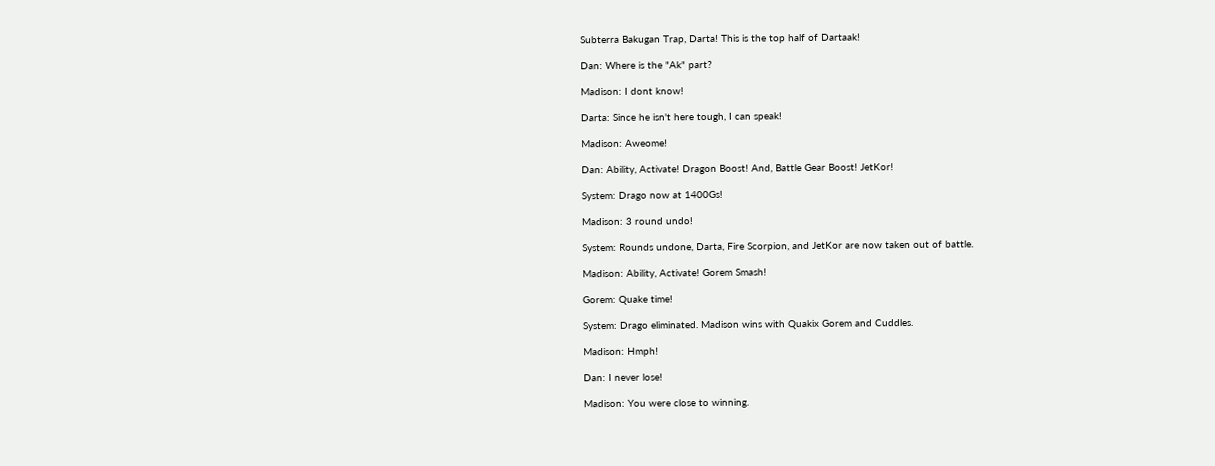Subterra Bakugan Trap, Darta! This is the top half of Dartaak!

Dan: Where is the "Ak" part?

Madison: I dont know!

Darta: Since he isn't here tough, I can speak!

Madison: Aweome!

Dan: Ability, Activate! Dragon Boost! And, Battle Gear Boost! JetKor!

System: Drago now at 1400Gs!

Madison: 3 round undo!

System: Rounds undone, Darta, Fire Scorpion, and JetKor are now taken out of battle.

Madison: Ability, Activate! Gorem Smash!

Gorem: Quake time!

System: Drago eliminated. Madison wins with Quakix Gorem and Cuddles.

Madison: Hmph!

Dan: I never lose!

Madison: You were close to winning.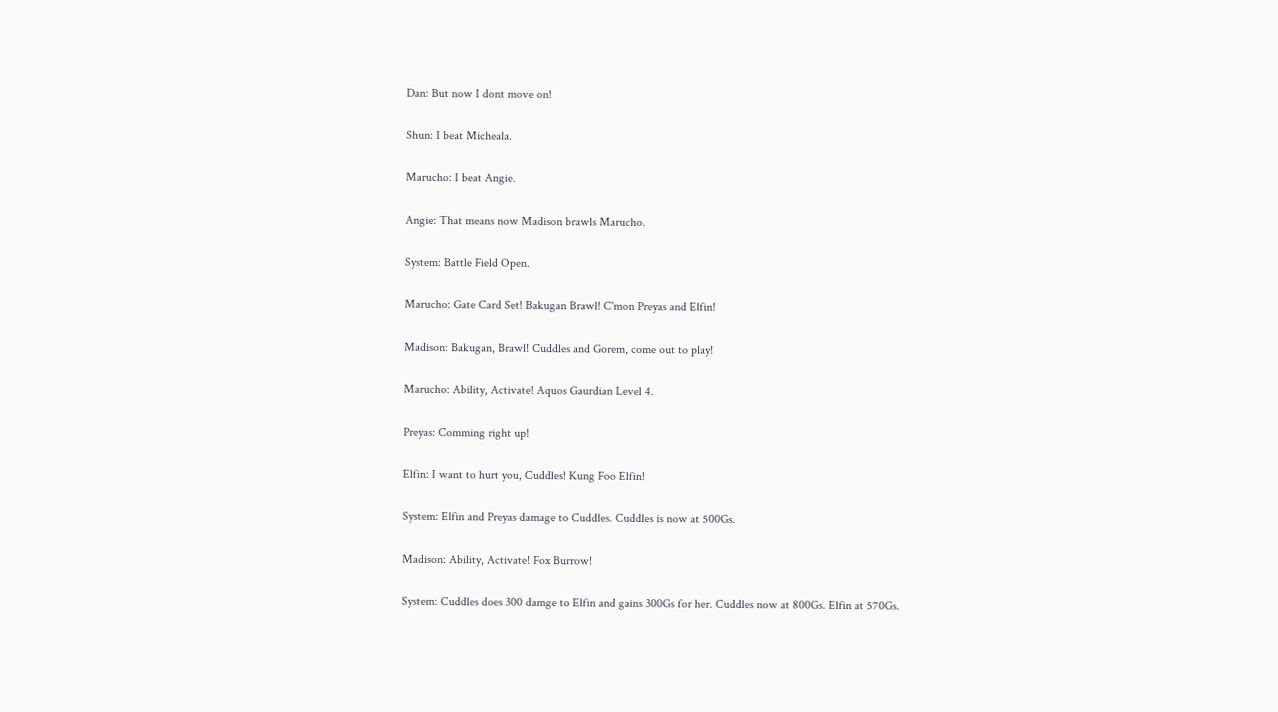Dan: But now I dont move on!

Shun: I beat Micheala.

Marucho: I beat Angie.

Angie: That means now Madison brawls Marucho.

System: Battle Field Open.

Marucho: Gate Card Set! Bakugan Brawl! C'mon Preyas and Elfin!

Madison: Bakugan, Brawl! Cuddles and Gorem, come out to play!

Marucho: Ability, Activate! Aquos Gaurdian Level 4.

Preyas: Comming right up!

Elfin: I want to hurt you, Cuddles! Kung Foo Elfin!

System: Elfin and Preyas damage to Cuddles. Cuddles is now at 500Gs.

Madison: Ability, Activate! Fox Burrow!

System: Cuddles does 300 damge to Elfin and gains 300Gs for her. Cuddles now at 800Gs. Elfin at 570Gs.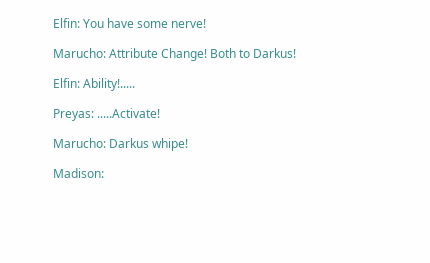Elfin: You have some nerve!

Marucho: Attribute Change! Both to Darkus!

Elfin: Ability!.....

Preyas: .....Activate!

Marucho: Darkus whipe!

Madison: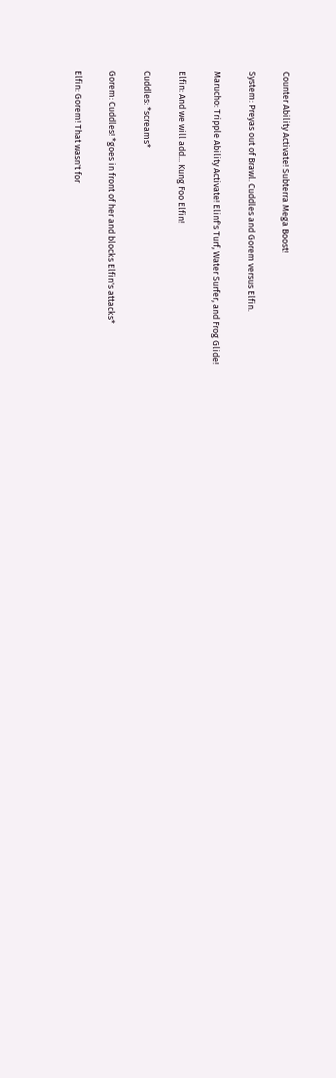Counter Ability Activate! Subterra Mega Boost!

System: Preyas out of Brawl. Cuddles and Gorem versus Elfin.

Marucho: Tripple Ability Activate! Elinf's Turf, Water Surfer, and Frog Glide!

Elfin: And we will add... Kung Foo Elfin!

Cuddles: *screams*

Gorem: Cuddles! *goes in front of her and blocks Elfin's attacks*

Elfin: Gorem! That wasn't for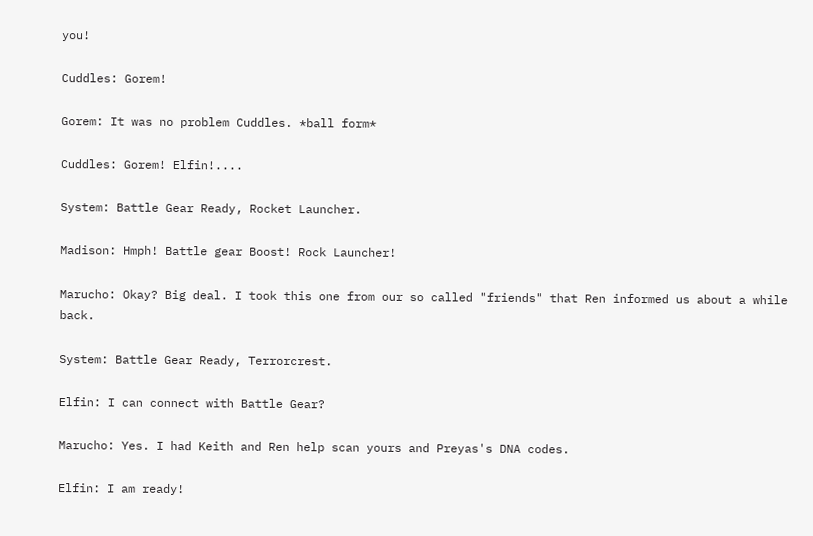you!

Cuddles: Gorem!

Gorem: It was no problem Cuddles. *ball form*

Cuddles: Gorem! Elfin!....

System: Battle Gear Ready, Rocket Launcher.

Madison: Hmph! Battle gear Boost! Rock Launcher!

Marucho: Okay? Big deal. I took this one from our so called "friends" that Ren informed us about a while back.

System: Battle Gear Ready, Terrorcrest.

Elfin: I can connect with Battle Gear?

Marucho: Yes. I had Keith and Ren help scan yours and Preyas's DNA codes.

Elfin: I am ready!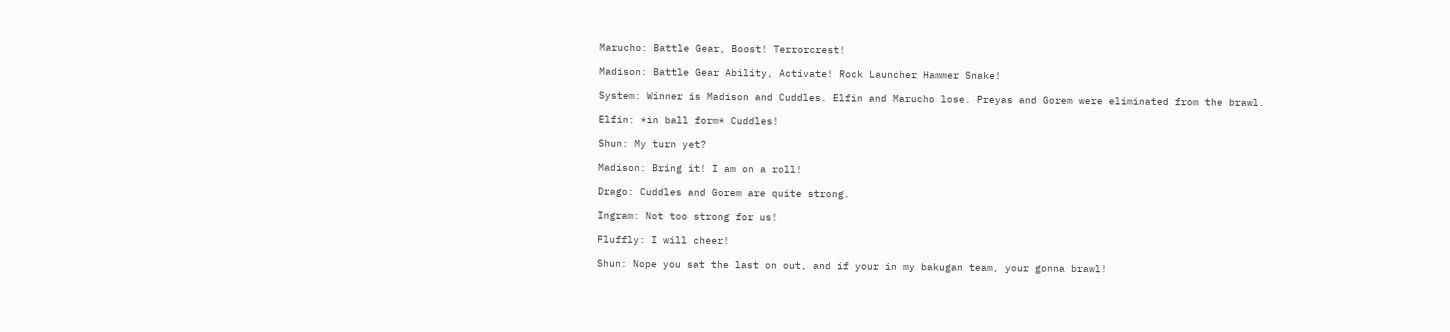Marucho: Battle Gear, Boost! Terrorcrest!

Madison: Battle Gear Ability, Activate! Rock Launcher Hammer Snake!

System: Winner is Madison and Cuddles. Elfin and Marucho lose. Preyas and Gorem were eliminated from the brawl.

Elfin: *in ball form* Cuddles!

Shun: My turn yet?

Madison: Bring it! I am on a roll!

Drago: Cuddles and Gorem are quite strong.

Ingram: Not too strong for us!

Fluffly: I will cheer!

Shun: Nope you sat the last on out, and if your in my bakugan team, your gonna brawl!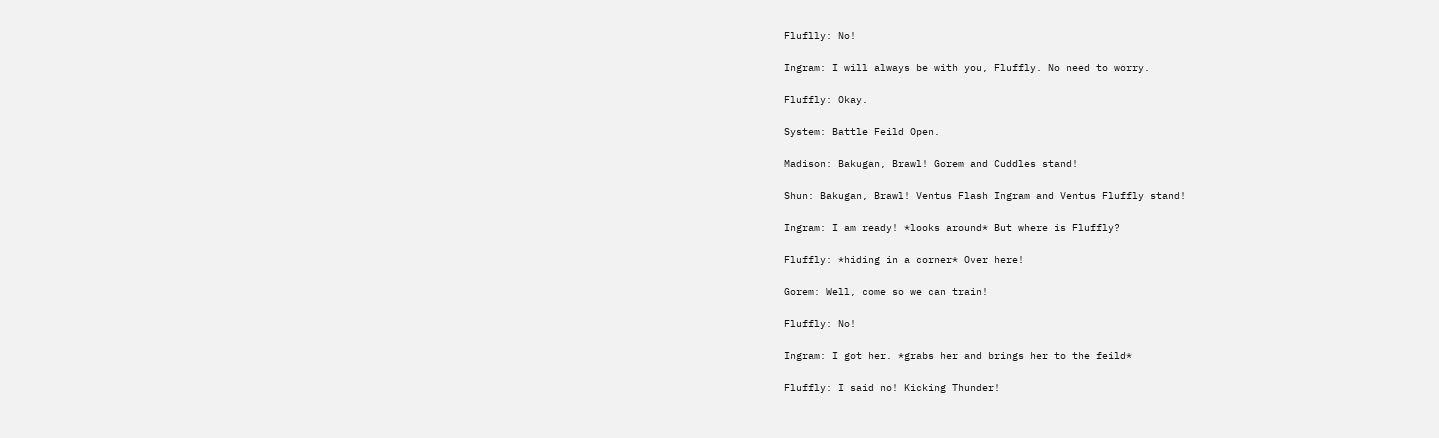Fluflly: No!

Ingram: I will always be with you, Fluffly. No need to worry.

Fluffly: Okay.

System: Battle Feild Open.

Madison: Bakugan, Brawl! Gorem and Cuddles stand!

Shun: Bakugan, Brawl! Ventus Flash Ingram and Ventus Fluffly stand!

Ingram: I am ready! *looks around* But where is Fluffly?

Fluffly: *hiding in a corner* Over here!

Gorem: Well, come so we can train!

Fluffly: No!

Ingram: I got her. *grabs her and brings her to the feild*

Fluffly: I said no! Kicking Thunder!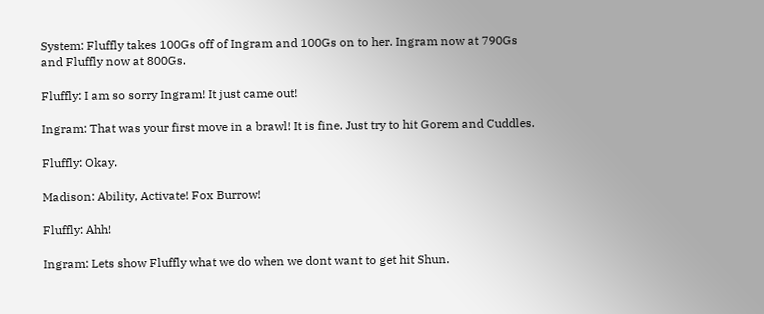System: Fluffly takes 100Gs off of Ingram and 100Gs on to her. Ingram now at 790Gs and Fluffly now at 800Gs.

Fluffly: I am so sorry Ingram! It just came out!

Ingram: That was your first move in a brawl! It is fine. Just try to hit Gorem and Cuddles.

Fluffly: Okay.

Madison: Ability, Activate! Fox Burrow!

Fluffly: Ahh!

Ingram: Lets show Fluffly what we do when we dont want to get hit Shun.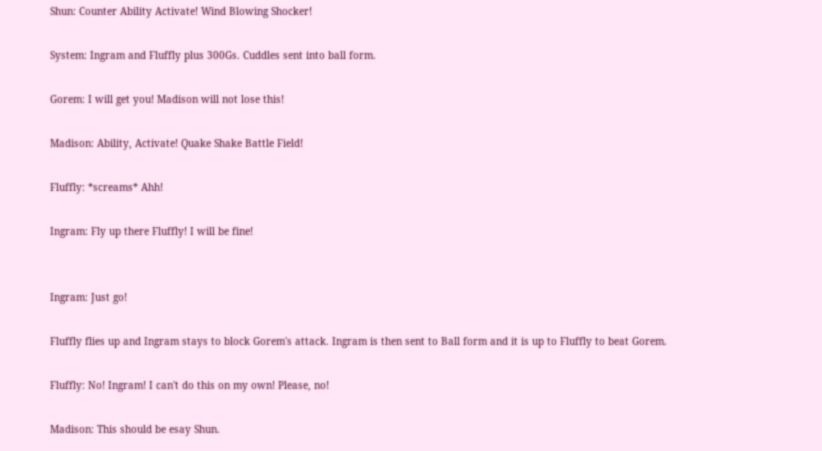Shun: Counter Ability Activate! Wind Blowing Shocker!

System: Ingram and Fluffly plus 300Gs. Cuddles sent into ball form.

Gorem: I will get you! Madison will not lose this!

Madison: Ability, Activate! Quake Shake Battle Field!

Fluffly: *screams* Ahh!

Ingram: Fly up there Fluffly! I will be fine!


Ingram: Just go!

Fluffly flies up and Ingram stays to block Gorem's attack. Ingram is then sent to Ball form and it is up to Fluffly to beat Gorem.

Fluffly: No! Ingram! I can't do this on my own! Please, no!

Madison: This should be esay Shun.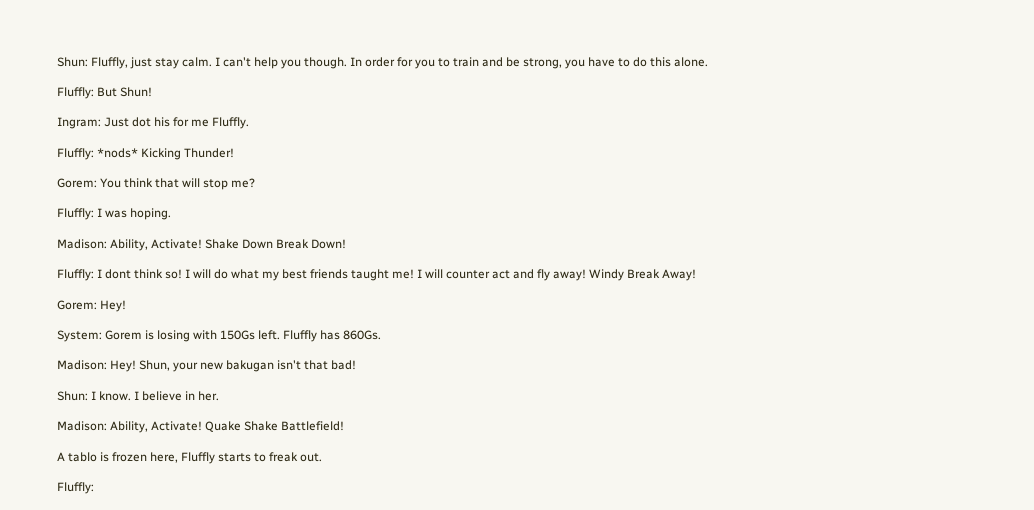Shun: Fluffly, just stay calm. I can't help you though. In order for you to train and be strong, you have to do this alone.

Fluffly: But Shun!

Ingram: Just dot his for me Fluffly.

Fluffly: *nods* Kicking Thunder!

Gorem: You think that will stop me?

Fluffly: I was hoping.

Madison: Ability, Activate! Shake Down Break Down!

Fluffly: I dont think so! I will do what my best friends taught me! I will counter act and fly away! Windy Break Away!

Gorem: Hey!

System: Gorem is losing with 150Gs left. Fluffly has 860Gs.

Madison: Hey! Shun, your new bakugan isn't that bad!

Shun: I know. I believe in her.

Madison: Ability, Activate! Quake Shake Battlefield!

A tablo is frozen here, Fluffly starts to freak out.

Fluffly: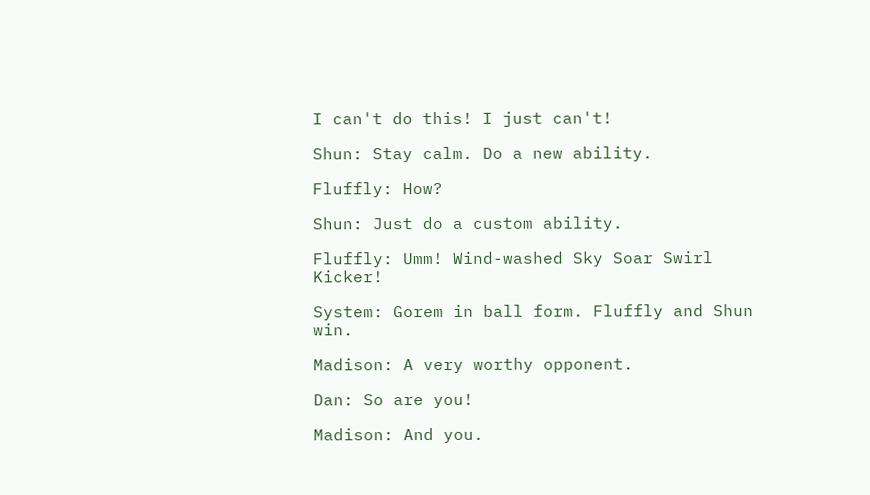I can't do this! I just can't!

Shun: Stay calm. Do a new ability.

Fluffly: How?

Shun: Just do a custom ability.

Fluffly: Umm! Wind-washed Sky Soar Swirl Kicker!

System: Gorem in ball form. Fluffly and Shun win.

Madison: A very worthy opponent.

Dan: So are you!

Madison: And you.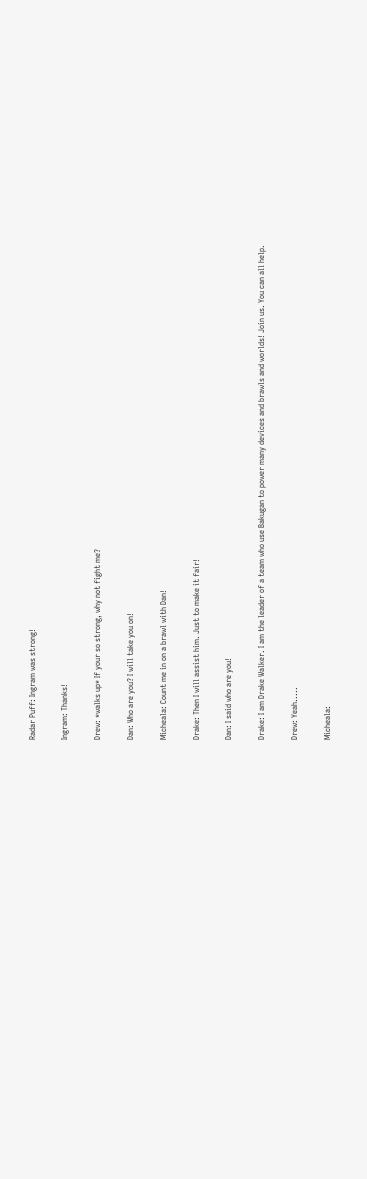Radar Puff: Ingram was strong!

Ingram: Thanks!

Drew: *walks up* If your so strong, why not fight me?

Dan: Who are you? I will take you on!

Micheala: Count me in on a brawl with Dan!

Drake: Then I will assist him. Just to make it fair!

Dan: I said who are you!

Drake: I am Drake Walker. I am the leader of a team who use Bakugan to power many devices and brawls and worlds! Join us. You can all help.

Drew: Yeah.....

Micheala: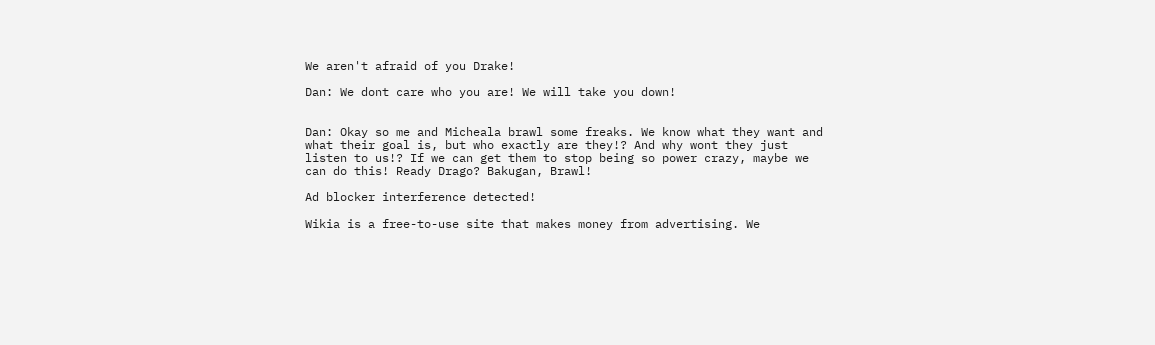We aren't afraid of you Drake!

Dan: We dont care who you are! We will take you down!


Dan: Okay so me and Micheala brawl some freaks. We know what they want and what their goal is, but who exactly are they!? And why wont they just listen to us!? If we can get them to stop being so power crazy, maybe we can do this! Ready Drago? Bakugan, Brawl!

Ad blocker interference detected!

Wikia is a free-to-use site that makes money from advertising. We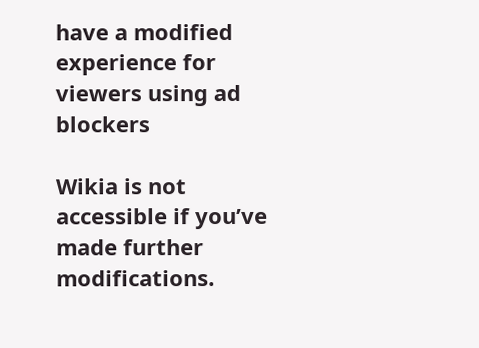have a modified experience for viewers using ad blockers

Wikia is not accessible if you’ve made further modifications.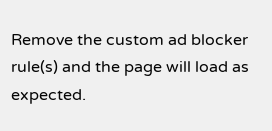Remove the custom ad blocker rule(s) and the page will load as expected.